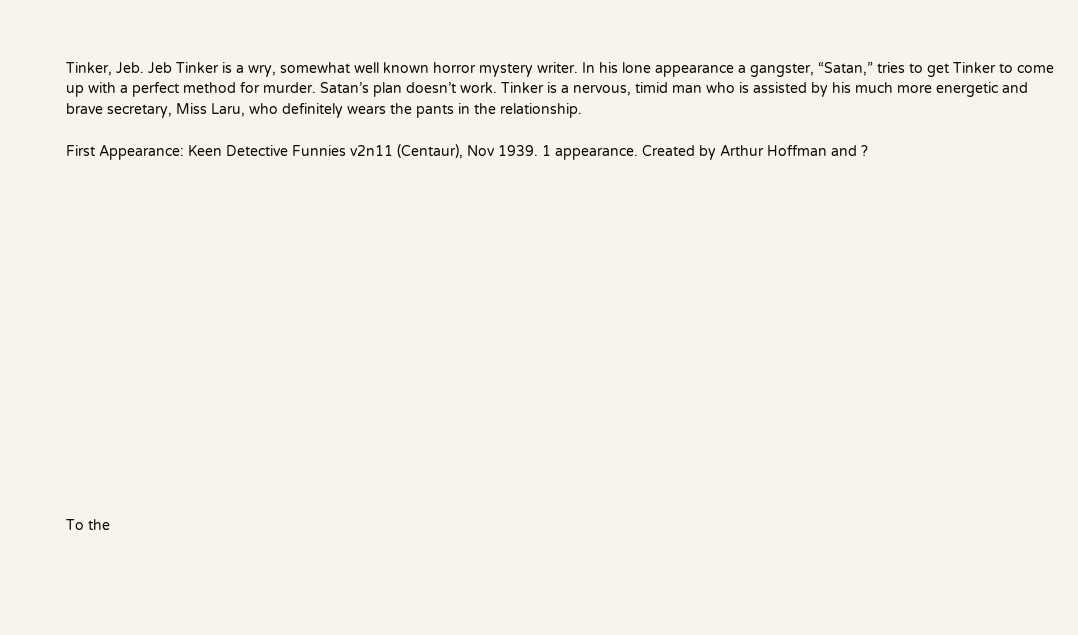Tinker, Jeb. Jeb Tinker is a wry, somewhat well known horror mystery writer. In his lone appearance a gangster, “Satan,” tries to get Tinker to come up with a perfect method for murder. Satan’s plan doesn’t work. Tinker is a nervous, timid man who is assisted by his much more energetic and brave secretary, Miss Laru, who definitely wears the pants in the relationship.

First Appearance: Keen Detective Funnies v2n11 (Centaur), Nov 1939. 1 appearance. Created by Arthur Hoffman and ?

















To the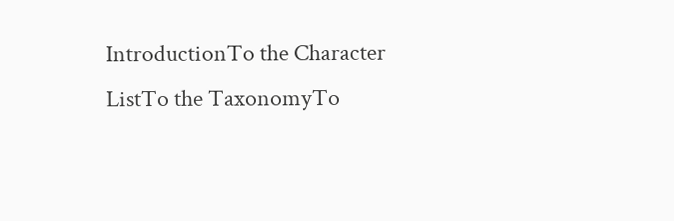IntroductionTo the Character ListTo the TaxonomyTo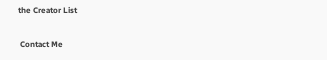the Creator List

 Contact Me